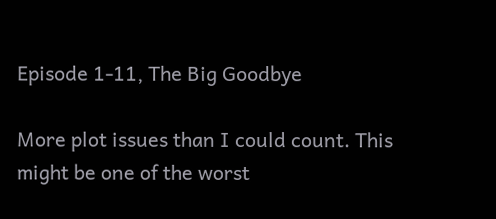Episode 1-11, The Big Goodbye

More plot issues than I could count. This might be one of the worst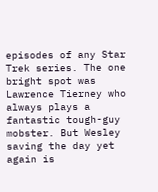episodes of any Star Trek series. The one bright spot was Lawrence Tierney who always plays a fantastic tough-guy mobster. But Wesley saving the day yet again is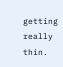getting really thin.